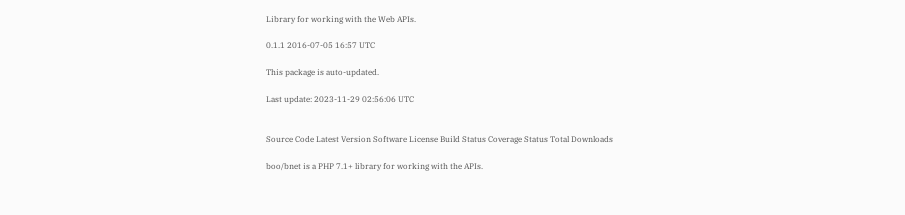Library for working with the Web APIs.

0.1.1 2016-07-05 16:57 UTC

This package is auto-updated.

Last update: 2023-11-29 02:56:06 UTC


Source Code Latest Version Software License Build Status Coverage Status Total Downloads

boo/bnet is a PHP 7.1+ library for working with the APIs.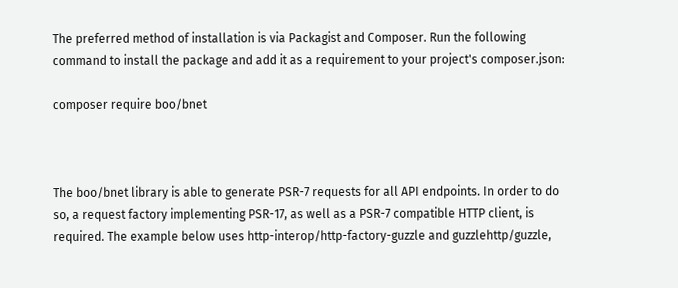The preferred method of installation is via Packagist and Composer. Run the following command to install the package and add it as a requirement to your project's composer.json:

composer require boo/bnet



The boo/bnet library is able to generate PSR-7 requests for all API endpoints. In order to do so, a request factory implementing PSR-17, as well as a PSR-7 compatible HTTP client, is required. The example below uses http-interop/http-factory-guzzle and guzzlehttp/guzzle,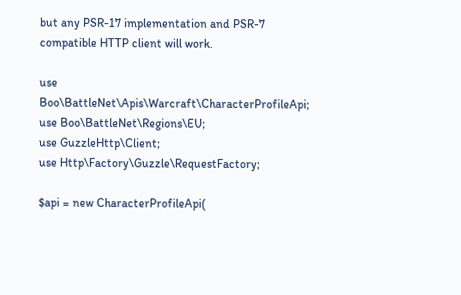but any PSR-17 implementation and PSR-7 compatible HTTP client will work.

use Boo\BattleNet\Apis\Warcraft\CharacterProfileApi;
use Boo\BattleNet\Regions\EU;
use GuzzleHttp\Client;
use Http\Factory\Guzzle\RequestFactory;

$api = new CharacterProfileApi(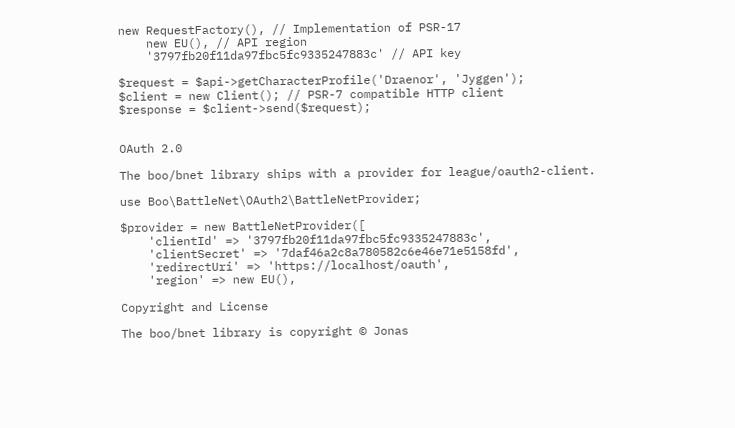new RequestFactory(), // Implementation of PSR-17
    new EU(), // API region
    '3797fb20f11da97fbc5fc9335247883c' // API key

$request = $api->getCharacterProfile('Draenor', 'Jyggen');
$client = new Client(); // PSR-7 compatible HTTP client
$response = $client->send($request);


OAuth 2.0

The boo/bnet library ships with a provider for league/oauth2-client.

use Boo\BattleNet\OAuth2\BattleNetProvider;

$provider = new BattleNetProvider([
    'clientId' => '3797fb20f11da97fbc5fc9335247883c',
    'clientSecret' => '7daf46a2c8a780582c6e46e71e5158fd',
    'redirectUri' => 'https://localhost/oauth',
    'region' => new EU(),

Copyright and License

The boo/bnet library is copyright © Jonas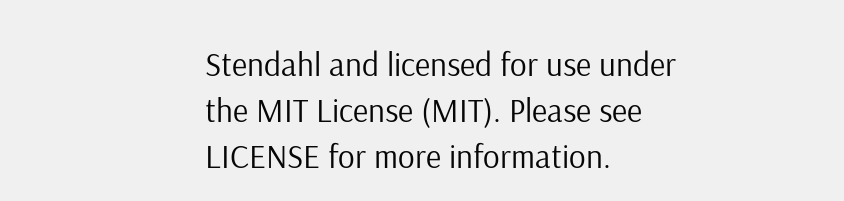Stendahl and licensed for use under the MIT License (MIT). Please see LICENSE for more information.